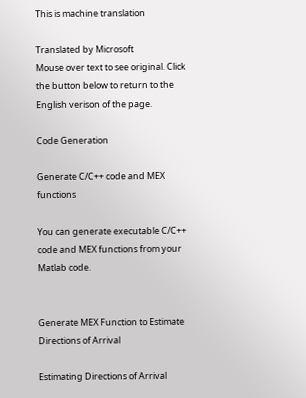This is machine translation

Translated by Microsoft
Mouse over text to see original. Click the button below to return to the English verison of the page.

Code Generation

Generate C/C++ code and MEX functions

You can generate executable C/C++ code and MEX functions from your Matlab code.


Generate MEX Function to Estimate Directions of Arrival

Estimating Directions of Arrival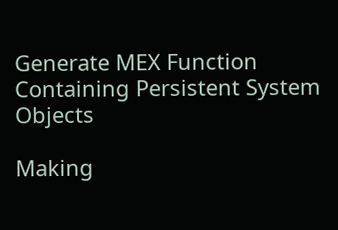Generate MEX Function Containing Persistent System Objects

Making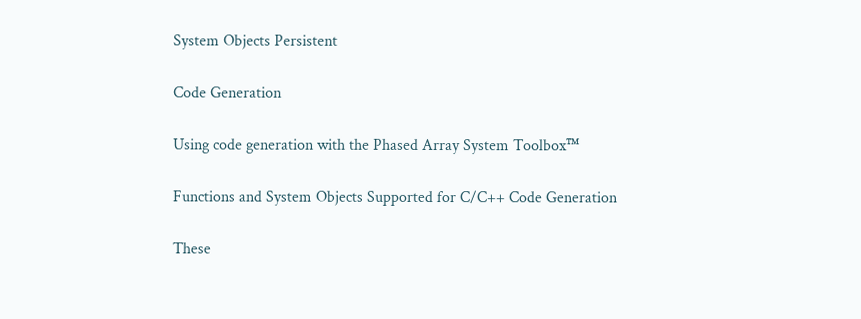System Objects Persistent

Code Generation

Using code generation with the Phased Array System Toolbox™

Functions and System Objects Supported for C/C++ Code Generation

These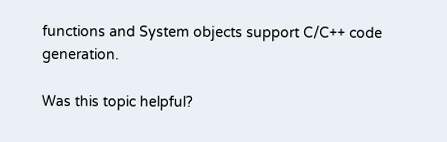functions and System objects support C/C++ code generation.

Was this topic helpful?